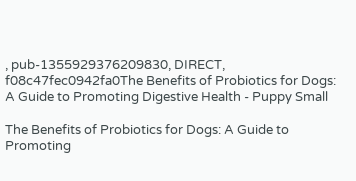, pub-1355929376209830, DIRECT, f08c47fec0942fa0The Benefits of Probiotics for Dogs: A Guide to Promoting Digestive Health - Puppy Small

The Benefits of Probiotics for Dogs: A Guide to Promoting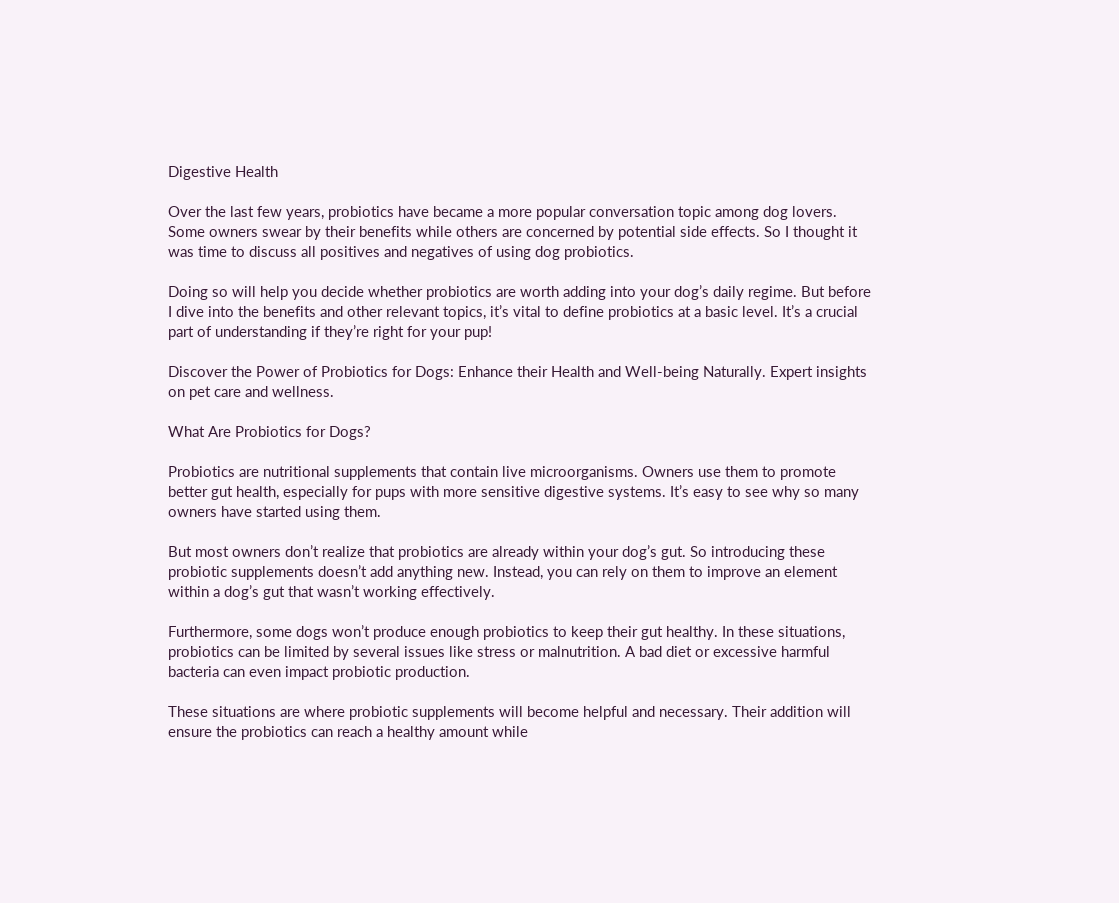Digestive Health

Over the last few years, probiotics have became a more popular conversation topic among dog lovers. Some owners swear by their benefits while others are concerned by potential side effects. So I thought it was time to discuss all positives and negatives of using dog probiotics.

Doing so will help you decide whether probiotics are worth adding into your dog’s daily regime. But before I dive into the benefits and other relevant topics, it’s vital to define probiotics at a basic level. It’s a crucial part of understanding if they’re right for your pup!

Discover the Power of Probiotics for Dogs: Enhance their Health and Well-being Naturally. Expert insights on pet care and wellness.

What Are Probiotics for Dogs?

Probiotics are nutritional supplements that contain live microorganisms. Owners use them to promote better gut health, especially for pups with more sensitive digestive systems. It’s easy to see why so many owners have started using them.

But most owners don’t realize that probiotics are already within your dog’s gut. So introducing these probiotic supplements doesn’t add anything new. Instead, you can rely on them to improve an element within a dog’s gut that wasn’t working effectively.

Furthermore, some dogs won’t produce enough probiotics to keep their gut healthy. In these situations, probiotics can be limited by several issues like stress or malnutrition. A bad diet or excessive harmful bacteria can even impact probiotic production.

These situations are where probiotic supplements will become helpful and necessary. Their addition will ensure the probiotics can reach a healthy amount while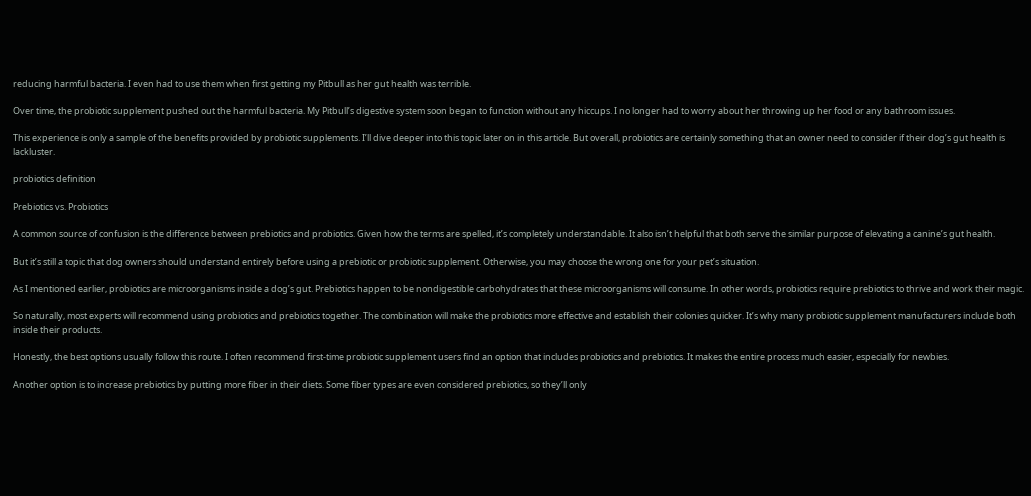reducing harmful bacteria. I even had to use them when first getting my Pitbull as her gut health was terrible.

Over time, the probiotic supplement pushed out the harmful bacteria. My Pitbull’s digestive system soon began to function without any hiccups. I no longer had to worry about her throwing up her food or any bathroom issues.

This experience is only a sample of the benefits provided by probiotic supplements. I’ll dive deeper into this topic later on in this article. But overall, probiotics are certainly something that an owner need to consider if their dog’s gut health is lackluster.

probiotics definition

Prebiotics vs. Probiotics

A common source of confusion is the difference between prebiotics and probiotics. Given how the terms are spelled, it’s completely understandable. It also isn’t helpful that both serve the similar purpose of elevating a canine’s gut health.

But it’s still a topic that dog owners should understand entirely before using a prebiotic or probiotic supplement. Otherwise, you may choose the wrong one for your pet’s situation.

As I mentioned earlier, probiotics are microorganisms inside a dog’s gut. Prebiotics happen to be nondigestible carbohydrates that these microorganisms will consume. In other words, probiotics require prebiotics to thrive and work their magic.

So naturally, most experts will recommend using probiotics and prebiotics together. The combination will make the probiotics more effective and establish their colonies quicker. It’s why many probiotic supplement manufacturers include both inside their products.

Honestly, the best options usually follow this route. I often recommend first-time probiotic supplement users find an option that includes probiotics and prebiotics. It makes the entire process much easier, especially for newbies.

Another option is to increase prebiotics by putting more fiber in their diets. Some fiber types are even considered prebiotics, so they’ll only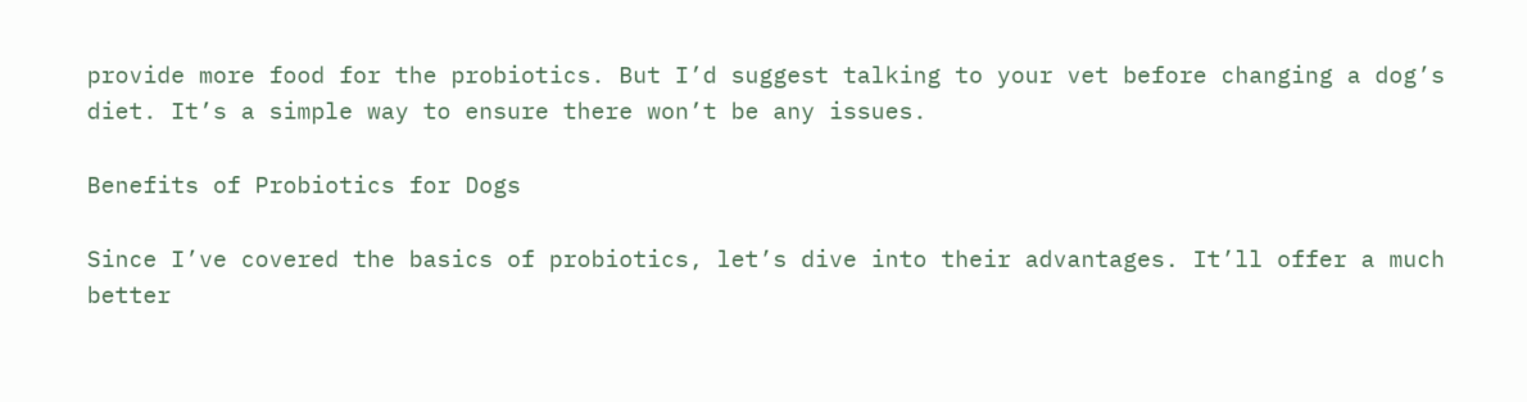provide more food for the probiotics. But I’d suggest talking to your vet before changing a dog’s diet. It’s a simple way to ensure there won’t be any issues.

Benefits of Probiotics for Dogs

Since I’ve covered the basics of probiotics, let’s dive into their advantages. It’ll offer a much better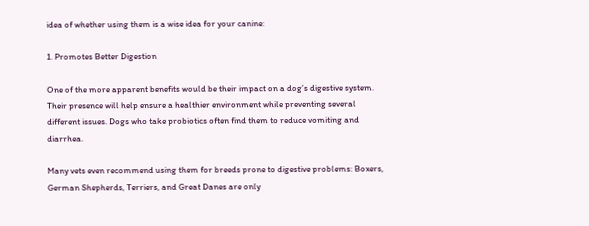idea of whether using them is a wise idea for your canine:

1. Promotes Better Digestion

One of the more apparent benefits would be their impact on a dog’s digestive system. Their presence will help ensure a healthier environment while preventing several different issues. Dogs who take probiotics often find them to reduce vomiting and diarrhea.

Many vets even recommend using them for breeds prone to digestive problems: Boxers, German Shepherds, Terriers, and Great Danes are only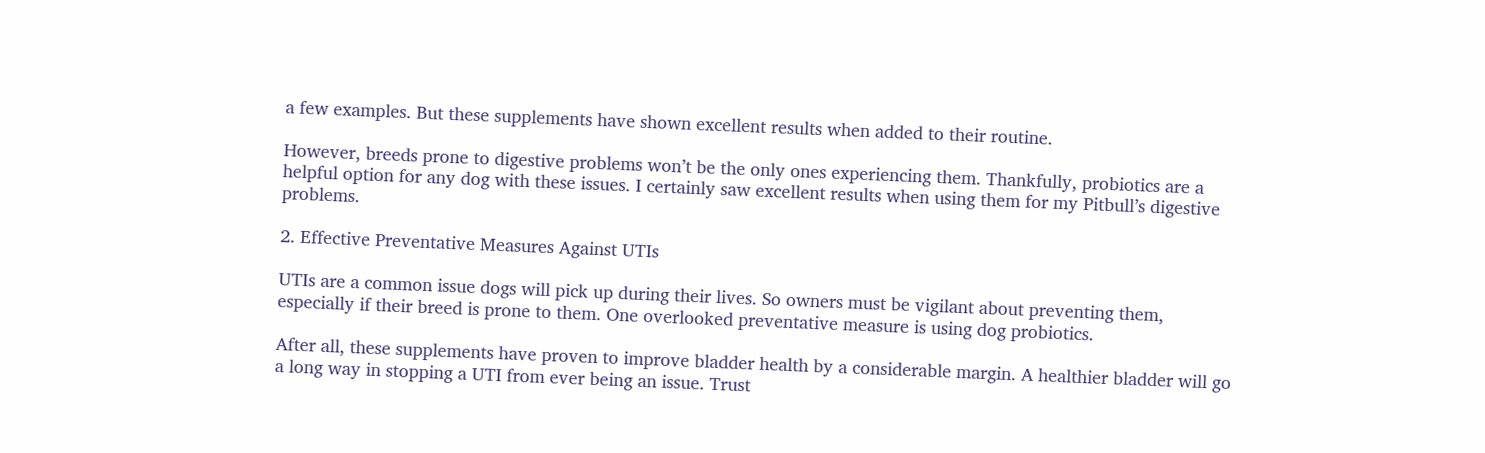a few examples. But these supplements have shown excellent results when added to their routine.

However, breeds prone to digestive problems won’t be the only ones experiencing them. Thankfully, probiotics are a helpful option for any dog with these issues. I certainly saw excellent results when using them for my Pitbull’s digestive problems.

2. Effective Preventative Measures Against UTIs

UTIs are a common issue dogs will pick up during their lives. So owners must be vigilant about preventing them, especially if their breed is prone to them. One overlooked preventative measure is using dog probiotics.

After all, these supplements have proven to improve bladder health by a considerable margin. A healthier bladder will go a long way in stopping a UTI from ever being an issue. Trust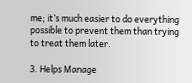me; it’s much easier to do everything possible to prevent them than trying to treat them later.

3. Helps Manage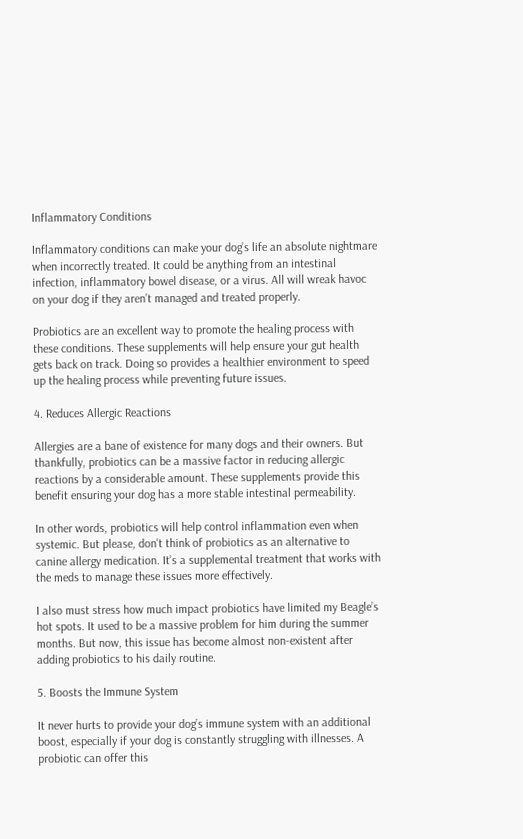Inflammatory Conditions

Inflammatory conditions can make your dog’s life an absolute nightmare when incorrectly treated. It could be anything from an intestinal infection, inflammatory bowel disease, or a virus. All will wreak havoc on your dog if they aren’t managed and treated properly.

Probiotics are an excellent way to promote the healing process with these conditions. These supplements will help ensure your gut health gets back on track. Doing so provides a healthier environment to speed up the healing process while preventing future issues.

4. Reduces Allergic Reactions

Allergies are a bane of existence for many dogs and their owners. But thankfully, probiotics can be a massive factor in reducing allergic reactions by a considerable amount. These supplements provide this benefit ensuring your dog has a more stable intestinal permeability.

In other words, probiotics will help control inflammation even when systemic. But please, don’t think of probiotics as an alternative to canine allergy medication. It’s a supplemental treatment that works with the meds to manage these issues more effectively.

I also must stress how much impact probiotics have limited my Beagle’s hot spots. It used to be a massive problem for him during the summer months. But now, this issue has become almost non-existent after adding probiotics to his daily routine.

5. Boosts the Immune System

It never hurts to provide your dog’s immune system with an additional boost, especially if your dog is constantly struggling with illnesses. A probiotic can offer this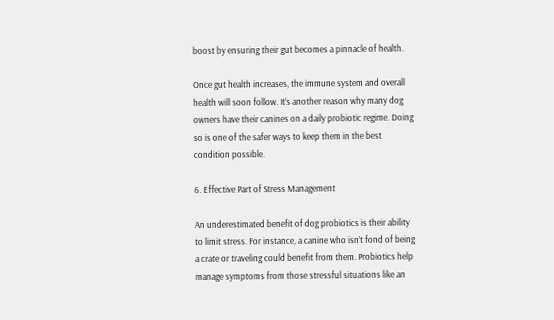boost by ensuring their gut becomes a pinnacle of health.

Once gut health increases, the immune system and overall health will soon follow. It’s another reason why many dog owners have their canines on a daily probiotic regime. Doing so is one of the safer ways to keep them in the best condition possible.

6. Effective Part of Stress Management

An underestimated benefit of dog probiotics is their ability to limit stress. For instance, a canine who isn’t fond of being a crate or traveling could benefit from them. Probiotics help manage symptoms from those stressful situations like an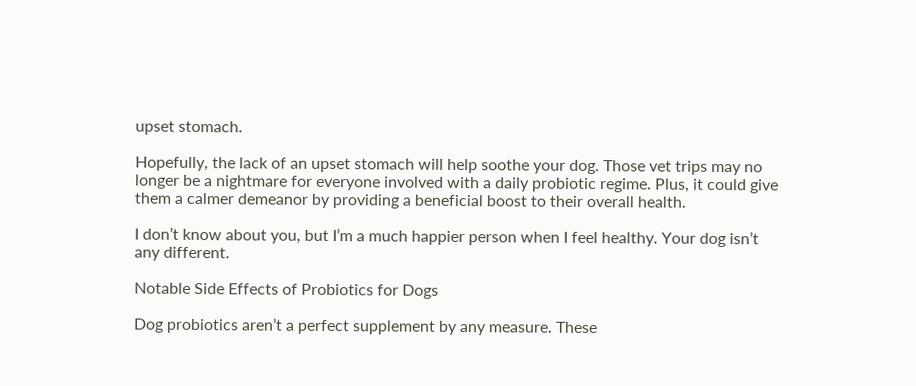upset stomach.

Hopefully, the lack of an upset stomach will help soothe your dog. Those vet trips may no longer be a nightmare for everyone involved with a daily probiotic regime. Plus, it could give them a calmer demeanor by providing a beneficial boost to their overall health.

I don’t know about you, but I’m a much happier person when I feel healthy. Your dog isn’t any different.

Notable Side Effects of Probiotics for Dogs

Dog probiotics aren’t a perfect supplement by any measure. These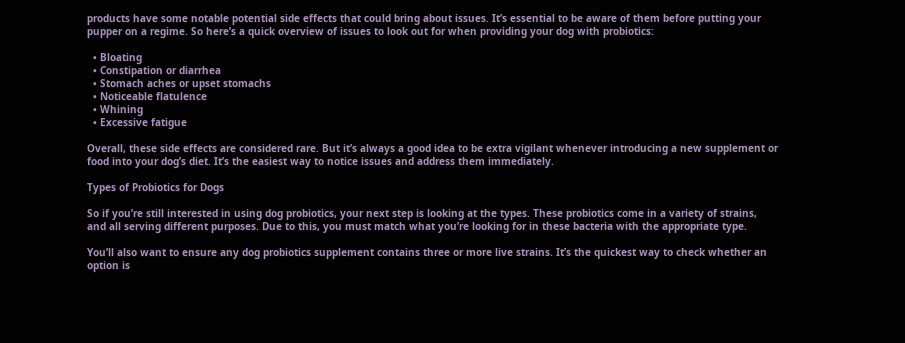products have some notable potential side effects that could bring about issues. It’s essential to be aware of them before putting your pupper on a regime. So here’s a quick overview of issues to look out for when providing your dog with probiotics:

  • Bloating
  • Constipation or diarrhea
  • Stomach aches or upset stomachs
  • Noticeable flatulence
  • Whining
  • Excessive fatigue

Overall, these side effects are considered rare. But it’s always a good idea to be extra vigilant whenever introducing a new supplement or food into your dog’s diet. It’s the easiest way to notice issues and address them immediately.

Types of Probiotics for Dogs

So if you’re still interested in using dog probiotics, your next step is looking at the types. These probiotics come in a variety of strains, and all serving different purposes. Due to this, you must match what you’re looking for in these bacteria with the appropriate type.

You’ll also want to ensure any dog probiotics supplement contains three or more live strains. It’s the quickest way to check whether an option is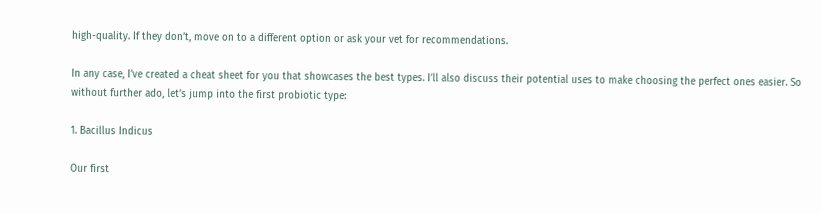high-quality. If they don’t, move on to a different option or ask your vet for recommendations.

In any case, I’ve created a cheat sheet for you that showcases the best types. I’ll also discuss their potential uses to make choosing the perfect ones easier. So without further ado, let’s jump into the first probiotic type:

1. Bacillus Indicus

Our first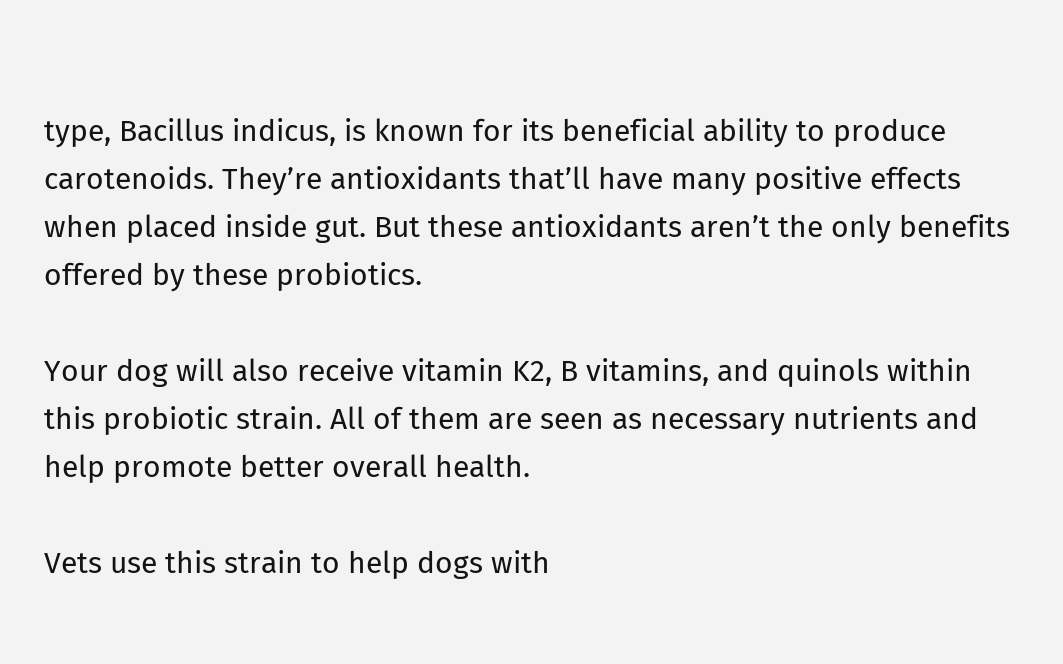type, Bacillus indicus, is known for its beneficial ability to produce carotenoids. They’re antioxidants that’ll have many positive effects when placed inside gut. But these antioxidants aren’t the only benefits offered by these probiotics.

Your dog will also receive vitamin K2, B vitamins, and quinols within this probiotic strain. All of them are seen as necessary nutrients and help promote better overall health.

Vets use this strain to help dogs with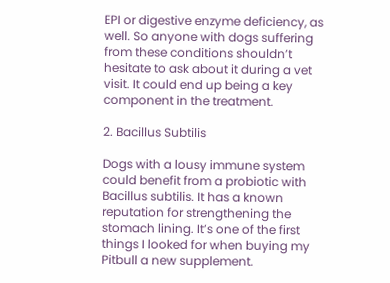EPI or digestive enzyme deficiency, as well. So anyone with dogs suffering from these conditions shouldn’t hesitate to ask about it during a vet visit. It could end up being a key component in the treatment.

2. Bacillus Subtilis

Dogs with a lousy immune system could benefit from a probiotic with Bacillus subtilis. It has a known reputation for strengthening the stomach lining. It’s one of the first things I looked for when buying my Pitbull a new supplement.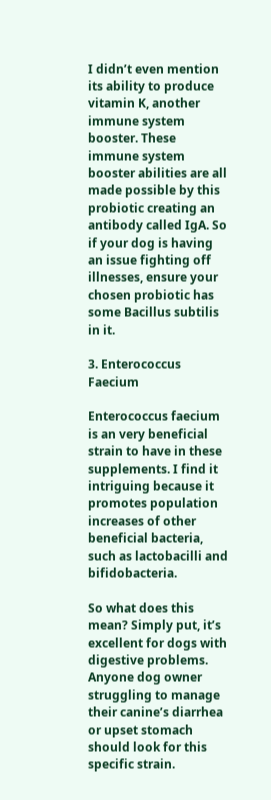I didn’t even mention its ability to produce vitamin K, another immune system booster. These immune system booster abilities are all made possible by this probiotic creating an antibody called IgA. So if your dog is having an issue fighting off illnesses, ensure your chosen probiotic has some Bacillus subtilis in it.

3. Enterococcus Faecium

Enterococcus faecium is an very beneficial strain to have in these supplements. I find it intriguing because it promotes population increases of other beneficial bacteria, such as lactobacilli and bifidobacteria.

So what does this mean? Simply put, it’s excellent for dogs with digestive problems. Anyone dog owner struggling to manage their canine’s diarrhea or upset stomach should look for this specific strain.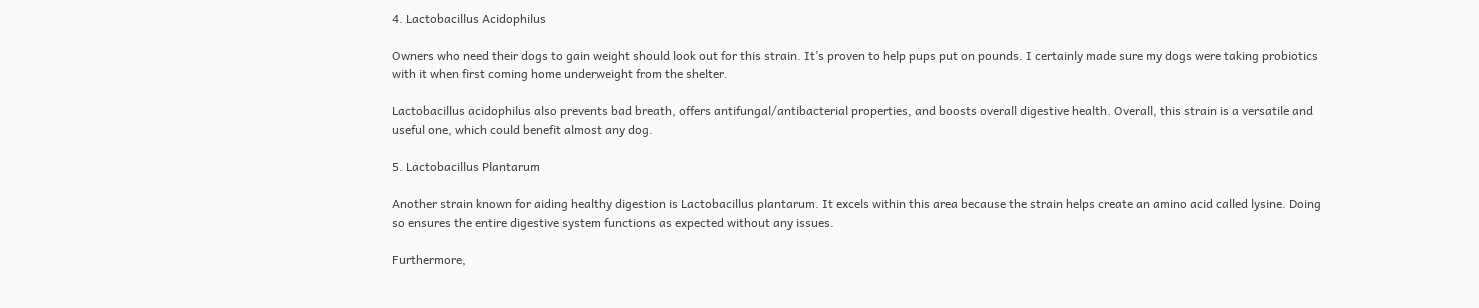4. Lactobacillus Acidophilus

Owners who need their dogs to gain weight should look out for this strain. It’s proven to help pups put on pounds. I certainly made sure my dogs were taking probiotics with it when first coming home underweight from the shelter.

Lactobacillus acidophilus also prevents bad breath, offers antifungal/antibacterial properties, and boosts overall digestive health. Overall, this strain is a versatile and useful one, which could benefit almost any dog.

5. Lactobacillus Plantarum

Another strain known for aiding healthy digestion is Lactobacillus plantarum. It excels within this area because the strain helps create an amino acid called lysine. Doing so ensures the entire digestive system functions as expected without any issues.

Furthermore,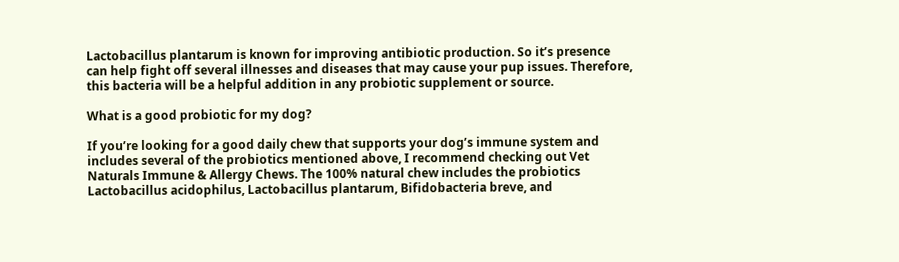Lactobacillus plantarum is known for improving antibiotic production. So it’s presence can help fight off several illnesses and diseases that may cause your pup issues. Therefore, this bacteria will be a helpful addition in any probiotic supplement or source.

What is a good probiotic for my dog?

If you’re looking for a good daily chew that supports your dog’s immune system and includes several of the probiotics mentioned above, I recommend checking out Vet Naturals Immune & Allergy Chews. The 100% natural chew includes the probiotics Lactobacillus acidophilus, Lactobacillus plantarum, Bifidobacteria breve, and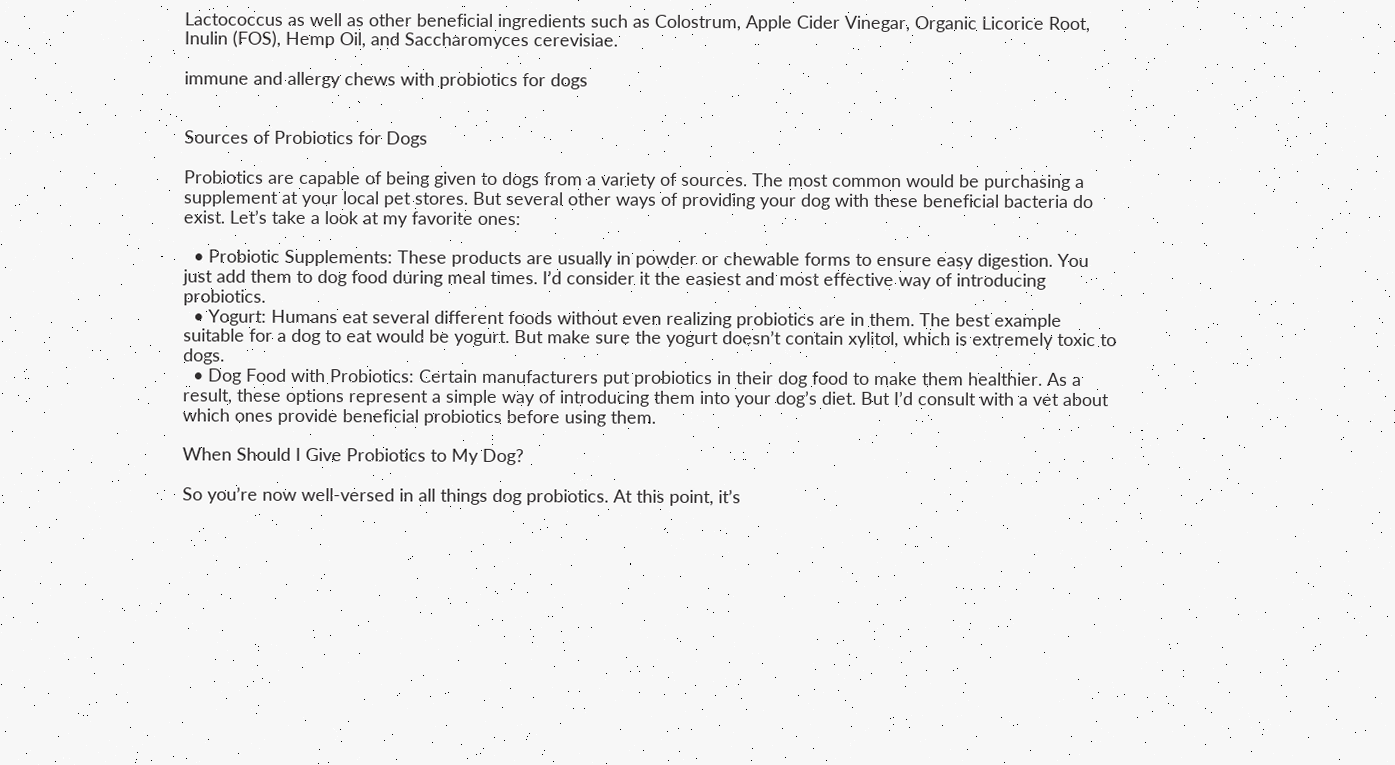Lactococcus as well as other beneficial ingredients such as Colostrum, Apple Cider Vinegar, Organic Licorice Root, Inulin (FOS), Hemp Oil, and Saccharomyces cerevisiae.

immune and allergy chews with probiotics for dogs


Sources of Probiotics for Dogs

Probiotics are capable of being given to dogs from a variety of sources. The most common would be purchasing a supplement at your local pet stores. But several other ways of providing your dog with these beneficial bacteria do exist. Let’s take a look at my favorite ones:

  • Probiotic Supplements: These products are usually in powder or chewable forms to ensure easy digestion. You just add them to dog food during meal times. I’d consider it the easiest and most effective way of introducing probiotics.
  • Yogurt: Humans eat several different foods without even realizing probiotics are in them. The best example suitable for a dog to eat would be yogurt. But make sure the yogurt doesn’t contain xylitol, which is extremely toxic to dogs.
  • Dog Food with Probiotics: Certain manufacturers put probiotics in their dog food to make them healthier. As a result, these options represent a simple way of introducing them into your dog’s diet. But I’d consult with a vet about which ones provide beneficial probiotics before using them.

When Should I Give Probiotics to My Dog?

So you’re now well-versed in all things dog probiotics. At this point, it’s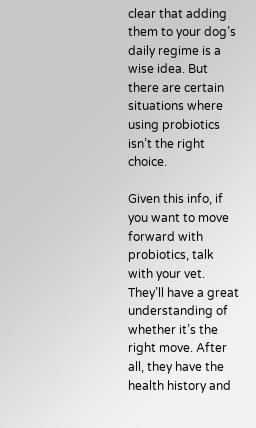clear that adding them to your dog’s daily regime is a wise idea. But there are certain situations where using probiotics isn’t the right choice.

Given this info, if you want to move forward with probiotics, talk with your vet. They’ll have a great understanding of whether it’s the right move. After all, they have the health history and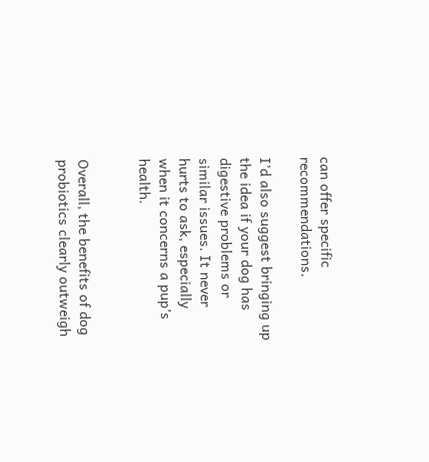can offer specific recommendations.

I’d also suggest bringing up the idea if your dog has digestive problems or similar issues. It never hurts to ask, especially when it concerns a pup’s health.


Overall, the benefits of dog probiotics clearly outweigh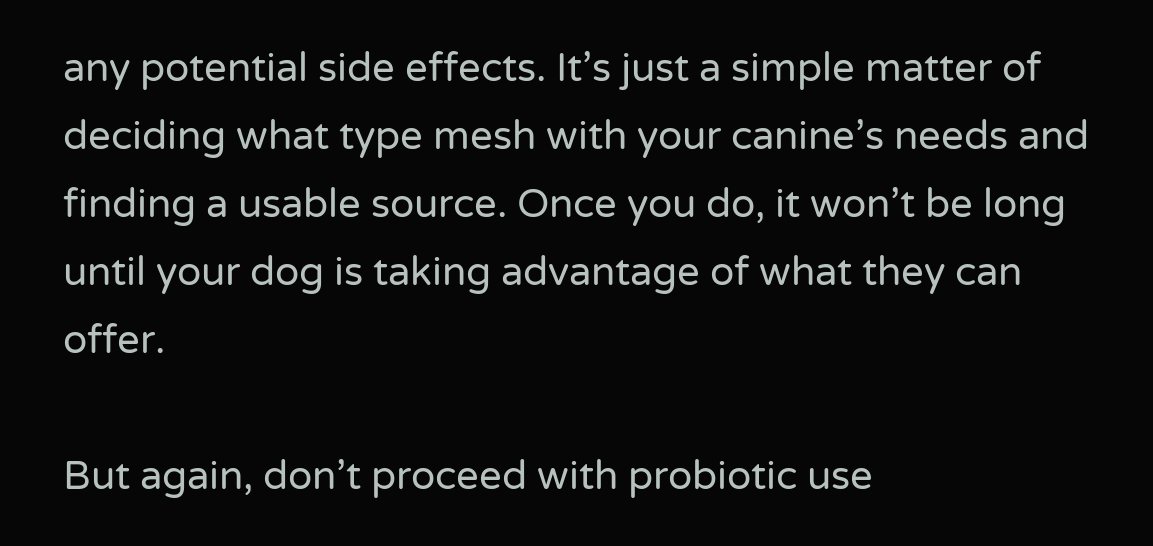any potential side effects. It’s just a simple matter of deciding what type mesh with your canine’s needs and finding a usable source. Once you do, it won’t be long until your dog is taking advantage of what they can offer.

But again, don’t proceed with probiotic use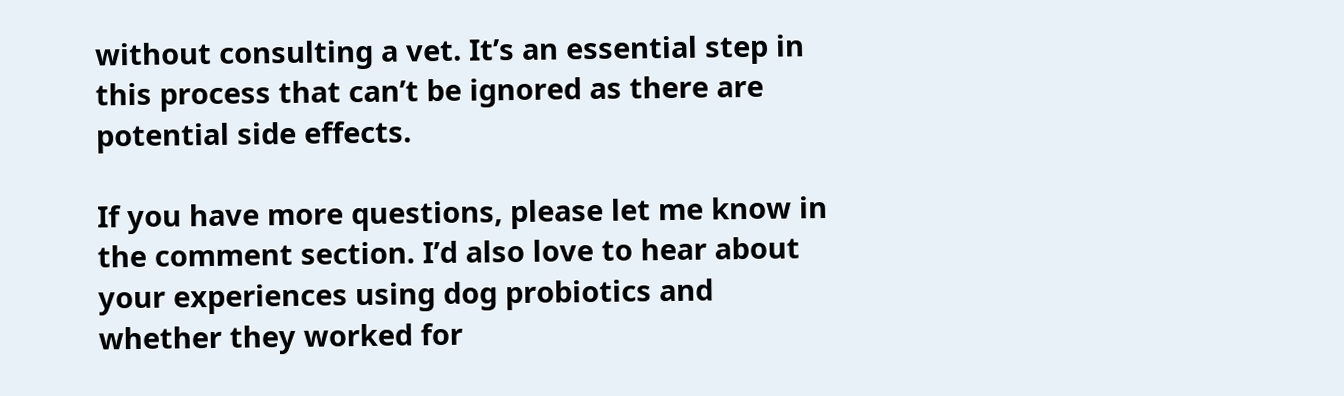without consulting a vet. It’s an essential step in this process that can’t be ignored as there are potential side effects.

If you have more questions, please let me know in the comment section. I’d also love to hear about your experiences using dog probiotics and whether they worked for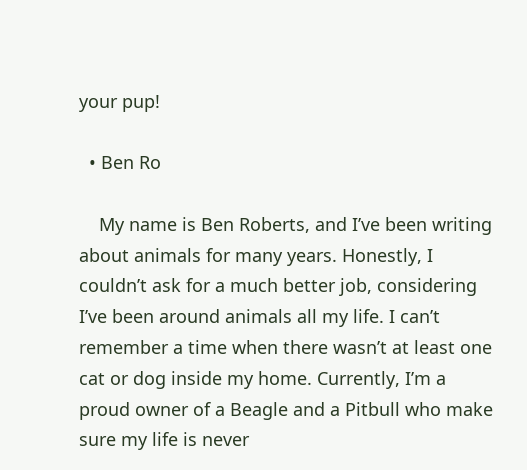your pup!

  • Ben Ro

    My name is Ben Roberts, and I’ve been writing about animals for many years. Honestly, I couldn’t ask for a much better job, considering I’ve been around animals all my life. I can’t remember a time when there wasn’t at least one cat or dog inside my home. Currently, I’m a proud owner of a Beagle and a Pitbull who make sure my life is never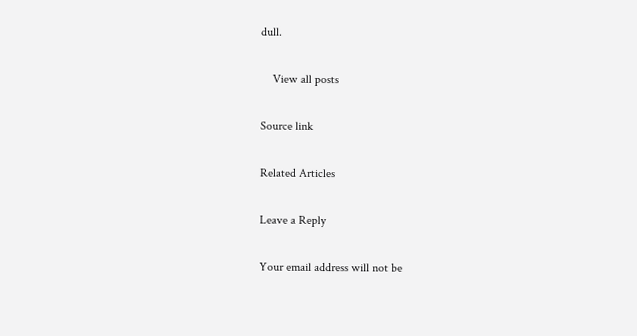dull.

    View all posts

Source link

Related Articles

Leave a Reply

Your email address will not be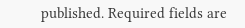published. Required fields are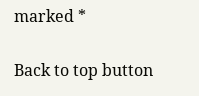marked *

Back to top button